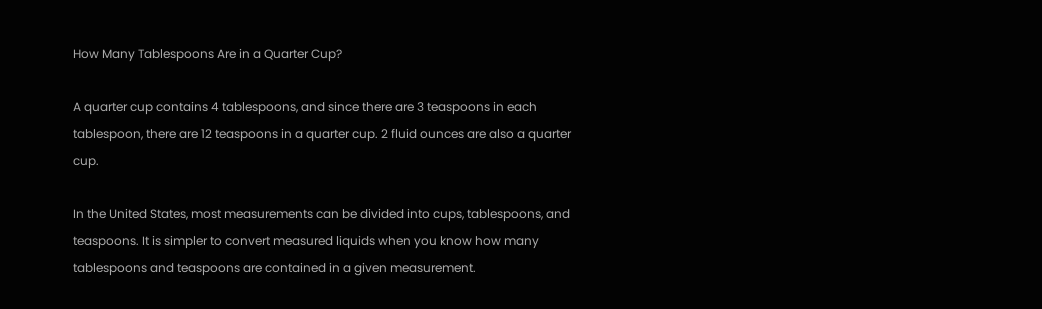How Many Tablespoons Are in a Quarter Cup?

A quarter cup contains 4 tablespoons, and since there are 3 teaspoons in each tablespoon, there are 12 teaspoons in a quarter cup. 2 fluid ounces are also a quarter cup.

In the United States, most measurements can be divided into cups, tablespoons, and teaspoons. It is simpler to convert measured liquids when you know how many tablespoons and teaspoons are contained in a given measurement.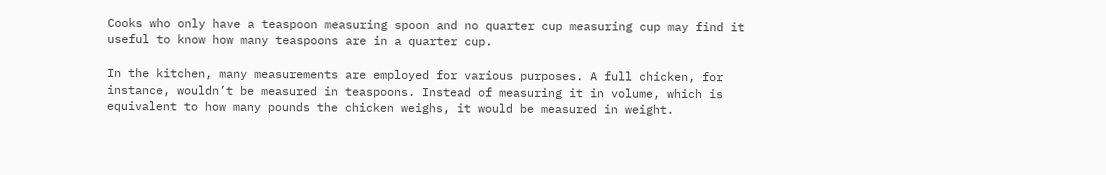Cooks who only have a teaspoon measuring spoon and no quarter cup measuring cup may find it useful to know how many teaspoons are in a quarter cup.

In the kitchen, many measurements are employed for various purposes. A full chicken, for instance, wouldn’t be measured in teaspoons. Instead of measuring it in volume, which is equivalent to how many pounds the chicken weighs, it would be measured in weight.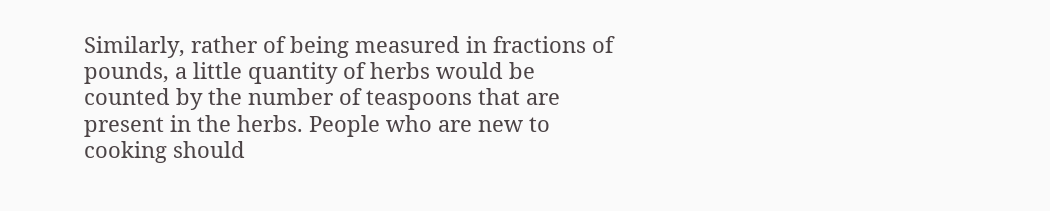Similarly, rather of being measured in fractions of pounds, a little quantity of herbs would be counted by the number of teaspoons that are present in the herbs. People who are new to cooking should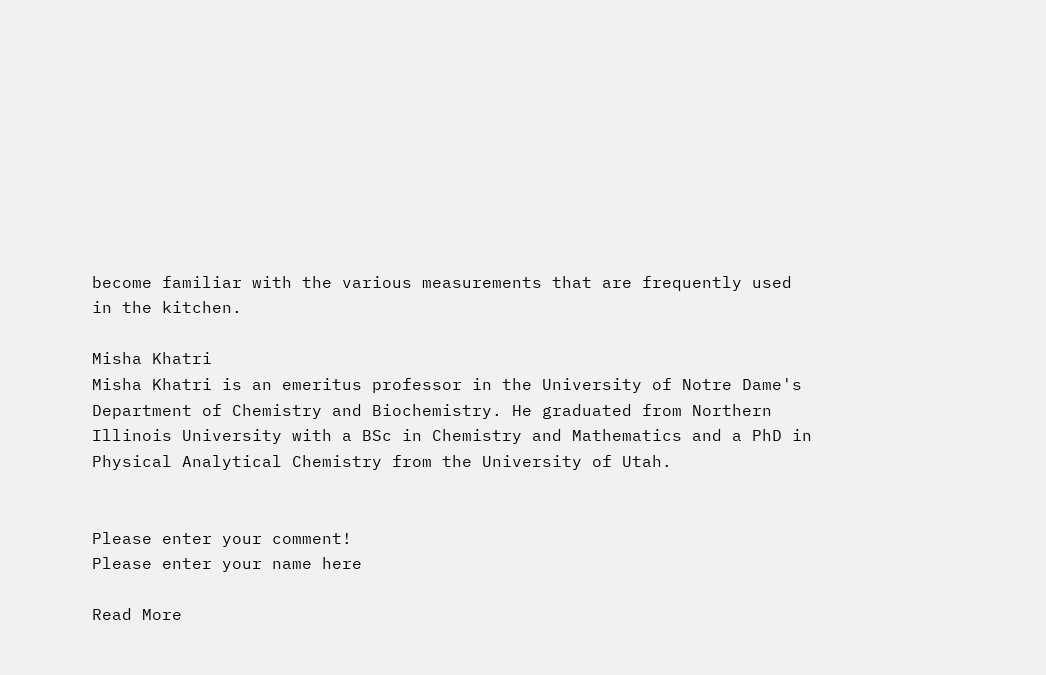become familiar with the various measurements that are frequently used in the kitchen.

Misha Khatri
Misha Khatri is an emeritus professor in the University of Notre Dame's Department of Chemistry and Biochemistry. He graduated from Northern Illinois University with a BSc in Chemistry and Mathematics and a PhD in Physical Analytical Chemistry from the University of Utah.


Please enter your comment!
Please enter your name here

Read More